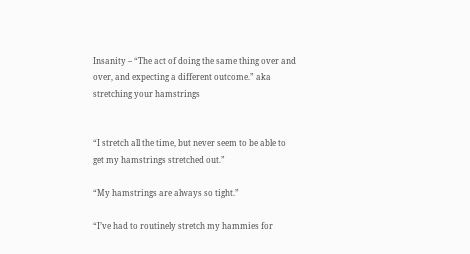Insanity – “The act of doing the same thing over and over, and expecting a different outcome.” aka stretching your hamstrings


“I stretch all the time, but never seem to be able to get my hamstrings stretched out.”

“My hamstrings are always so tight.”

“I’ve had to routinely stretch my hammies for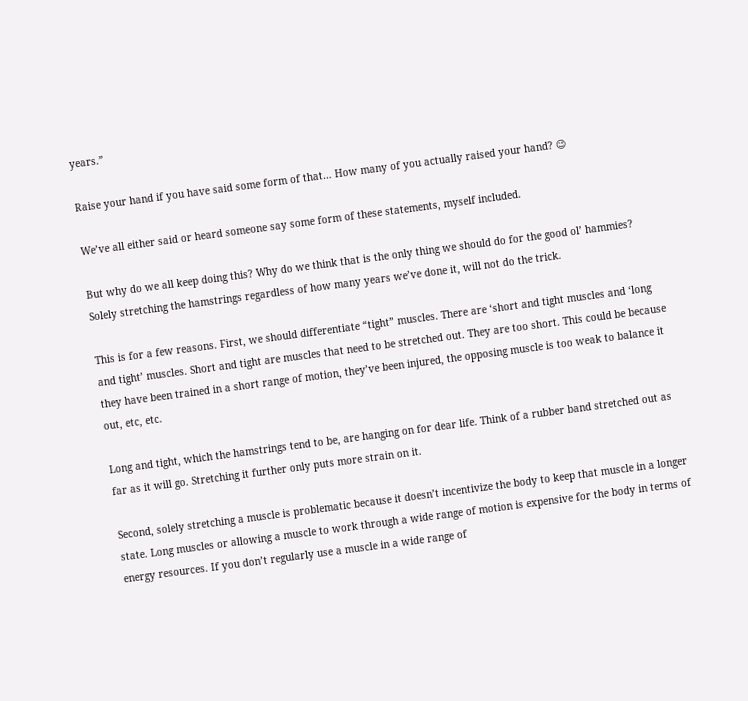years.”

Raise your hand if you have said some form of that… How many of you actually raised your hand? 😉

We’ve all either said or heard someone say some form of these statements, myself included.

But why do we all keep doing this? Why do we think that is the only thing we should do for the good ol’ hammies? Solely stretching the hamstrings regardless of how many years we’ve done it, will not do the trick.

This is for a few reasons. First, we should differentiate “tight” muscles. There are ‘short and tight muscles and ‘long and tight’ muscles. Short and tight are muscles that need to be stretched out. They are too short. This could be because they have been trained in a short range of motion, they’ve been injured, the opposing muscle is too weak to balance it out, etc, etc.

Long and tight, which the hamstrings tend to be, are hanging on for dear life. Think of a rubber band stretched out as far as it will go. Stretching it further only puts more strain on it.

Second, solely stretching a muscle is problematic because it doesn’t incentivize the body to keep that muscle in a longer state. Long muscles or allowing a muscle to work through a wide range of motion is expensive for the body in terms of energy resources. If you don’t regularly use a muscle in a wide range of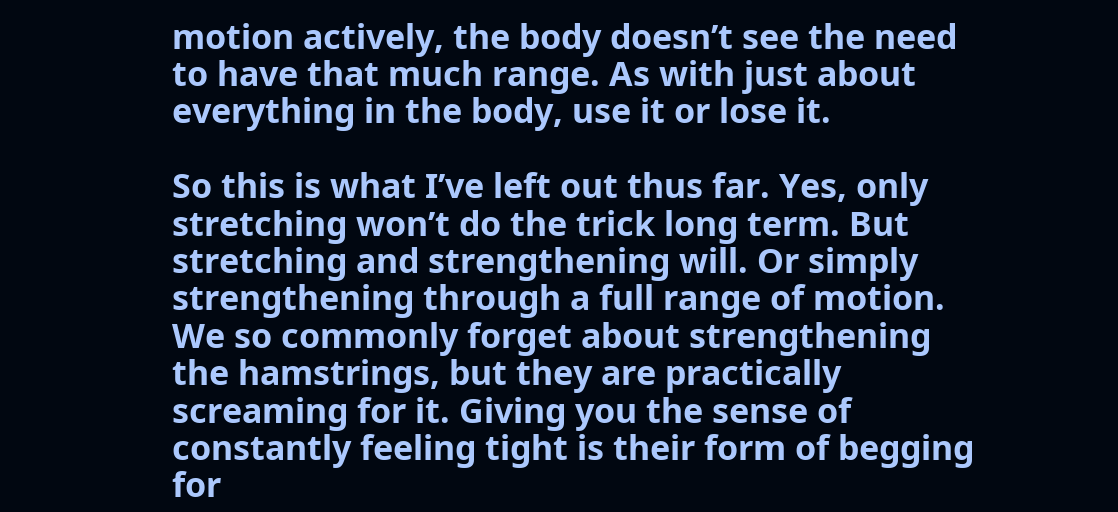motion actively, the body doesn’t see the need to have that much range. As with just about everything in the body, use it or lose it.

So this is what I’ve left out thus far. Yes, only stretching won’t do the trick long term. But stretching and strengthening will. Or simply strengthening through a full range of motion. We so commonly forget about strengthening the hamstrings, but they are practically screaming for it. Giving you the sense of constantly feeling tight is their form of begging for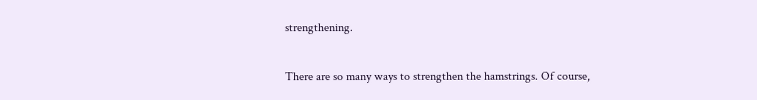strengthening.

There are so many ways to strengthen the hamstrings. Of course,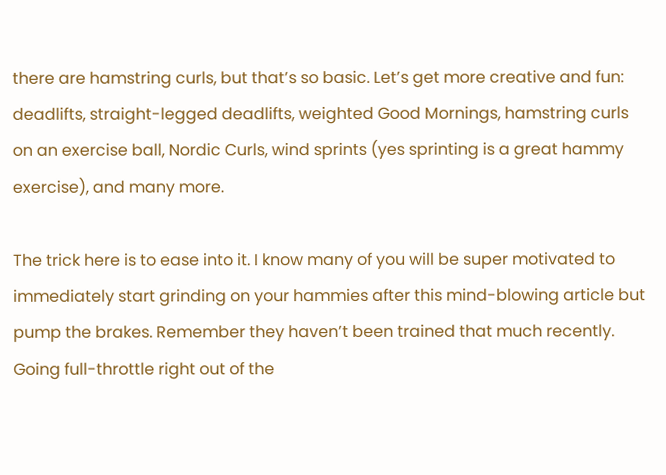there are hamstring curls, but that’s so basic. Let’s get more creative and fun: deadlifts, straight-legged deadlifts, weighted Good Mornings, hamstring curls on an exercise ball, Nordic Curls, wind sprints (yes sprinting is a great hammy exercise), and many more.

The trick here is to ease into it. I know many of you will be super motivated to immediately start grinding on your hammies after this mind-blowing article but pump the brakes. Remember they haven’t been trained that much recently. Going full-throttle right out of the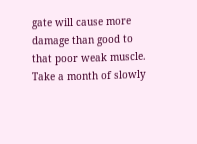gate will cause more damage than good to that poor weak muscle. Take a month of slowly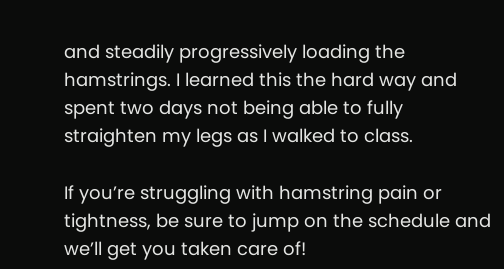and steadily progressively loading the hamstrings. I learned this the hard way and spent two days not being able to fully straighten my legs as I walked to class.

If you’re struggling with hamstring pain or tightness, be sure to jump on the schedule and we’ll get you taken care of!